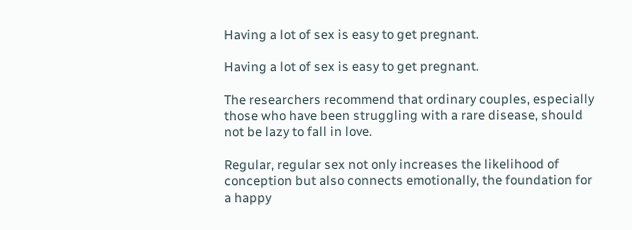Having a lot of sex is easy to get pregnant.

Having a lot of sex is easy to get pregnant.

The researchers recommend that ordinary couples, especially those who have been struggling with a rare disease, should not be lazy to fall in love.

Regular, regular sex not only increases the likelihood of conception but also connects emotionally, the foundation for a happy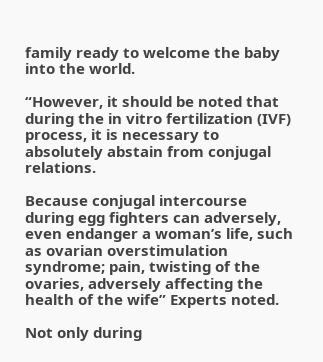family ready to welcome the baby into the world.

“However, it should be noted that during the in vitro fertilization (IVF) process, it is necessary to absolutely abstain from conjugal relations.

Because conjugal intercourse during egg fighters can adversely, even endanger a woman’s life, such as ovarian overstimulation syndrome; pain, twisting of the ovaries, adversely affecting the health of the wife” Experts noted.

Not only during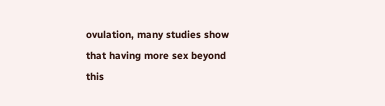ovulation, many studies show that having more sex beyond this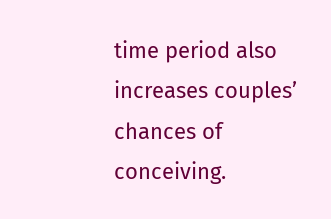time period also increases couples’ chances of conceiving.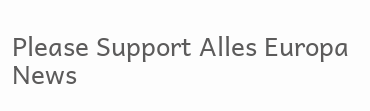Please Support Alles Europa News